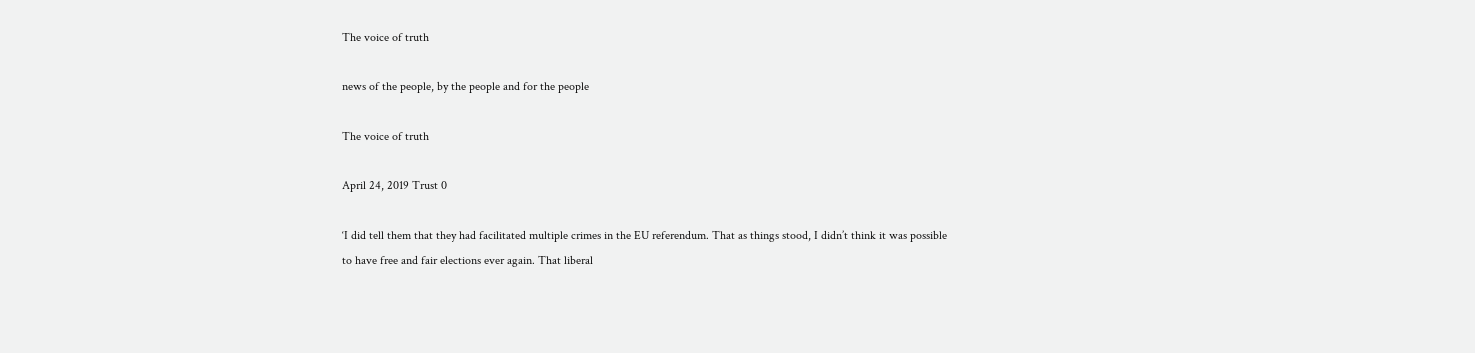The voice of truth

news of the people, by the people and for the people

The voice of truth

April 24, 2019 Trust 0

‘I did tell them that they had facilitated multiple crimes in the EU referendum. That as things stood, I didn’t think it was possible to have free and fair elections ever again. That liberal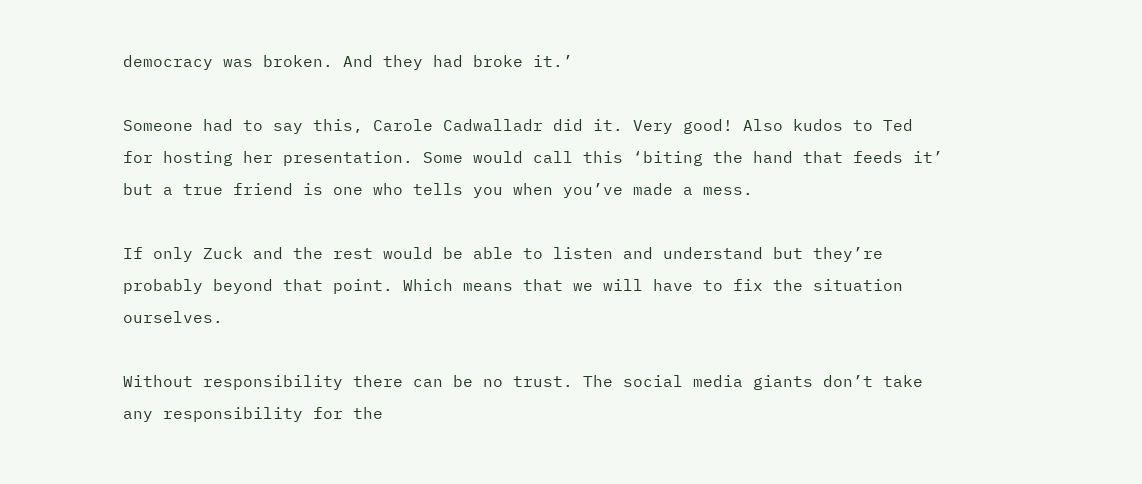democracy was broken. And they had broke it.’

Someone had to say this, Carole Cadwalladr did it. Very good! Also kudos to Ted for hosting her presentation. Some would call this ‘biting the hand that feeds it’ but a true friend is one who tells you when you’ve made a mess.

If only Zuck and the rest would be able to listen and understand but they’re probably beyond that point. Which means that we will have to fix the situation ourselves.

Without responsibility there can be no trust. The social media giants don’t take any responsibility for the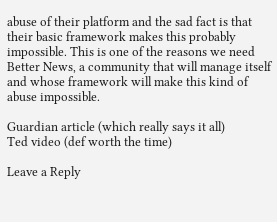abuse of their platform and the sad fact is that their basic framework makes this probably impossible. This is one of the reasons we need Better News, a community that will manage itself and whose framework will make this kind of abuse impossible.

Guardian article (which really says it all)
Ted video (def worth the time)

Leave a Reply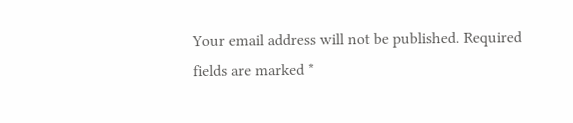Your email address will not be published. Required fields are marked *